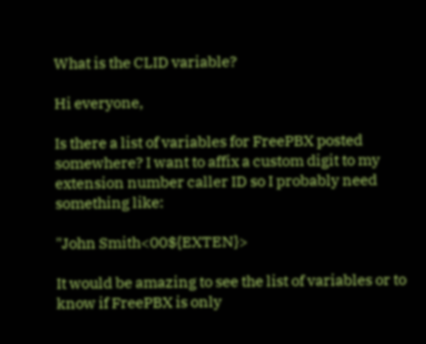What is the CLID variable?

Hi everyone,

Is there a list of variables for FreePBX posted somewhere? I want to affix a custom digit to my extension number caller ID so I probably need something like:

"John Smith<00${EXTEN}>

It would be amazing to see the list of variables or to know if FreePBX is only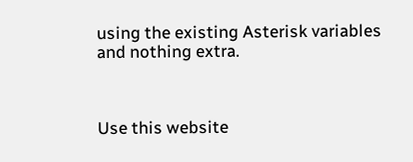using the existing Asterisk variables and nothing extra.



Use this website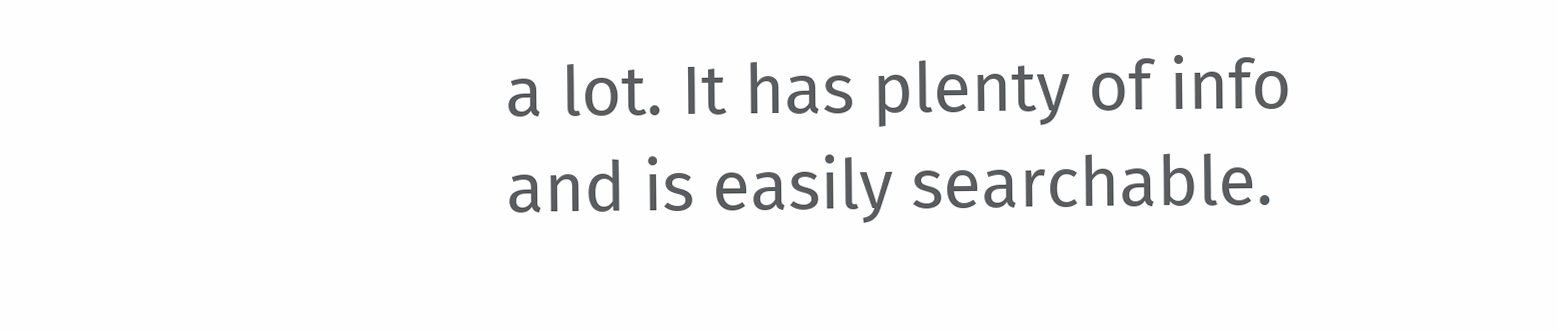a lot. It has plenty of info and is easily searchable.